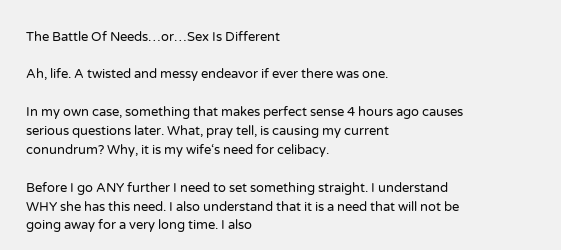The Battle Of Needs…or…Sex Is Different

Ah, life. A twisted and messy endeavor if ever there was one.

In my own case, something that makes perfect sense 4 hours ago causes serious questions later. What, pray tell, is causing my current conundrum? Why, it is my wife‘s need for celibacy.

Before I go ANY further I need to set something straight. I understand WHY she has this need. I also understand that it is a need that will not be going away for a very long time. I also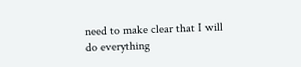need to make clear that I will do everything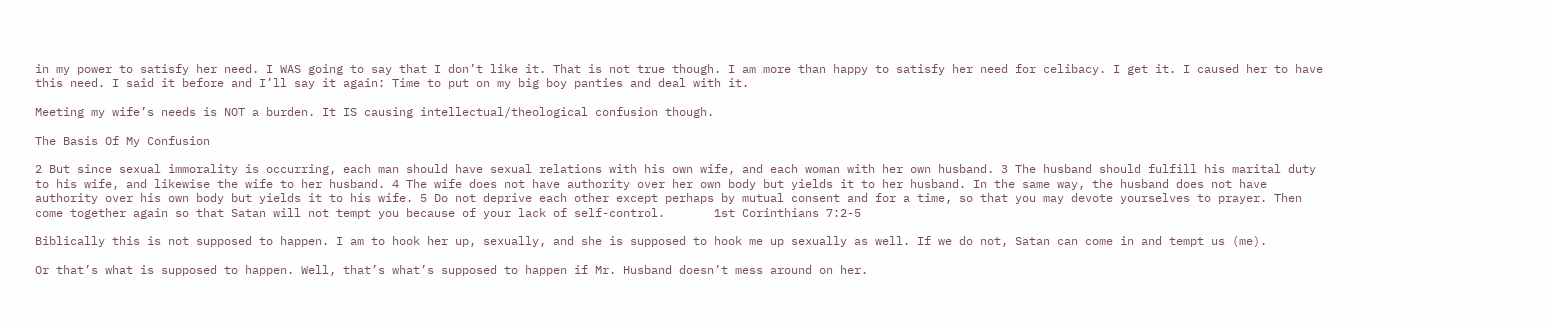in my power to satisfy her need. I WAS going to say that I don’t like it. That is not true though. I am more than happy to satisfy her need for celibacy. I get it. I caused her to have this need. I said it before and I’ll say it again: Time to put on my big boy panties and deal with it.

Meeting my wife’s needs is NOT a burden. It IS causing intellectual/theological confusion though.

The Basis Of My Confusion

2 But since sexual immorality is occurring, each man should have sexual relations with his own wife, and each woman with her own husband. 3 The husband should fulfill his marital duty to his wife, and likewise the wife to her husband. 4 The wife does not have authority over her own body but yields it to her husband. In the same way, the husband does not have authority over his own body but yields it to his wife. 5 Do not deprive each other except perhaps by mutual consent and for a time, so that you may devote yourselves to prayer. Then come together again so that Satan will not tempt you because of your lack of self-control.       1st Corinthians 7:2-5

Biblically this is not supposed to happen. I am to hook her up, sexually, and she is supposed to hook me up sexually as well. If we do not, Satan can come in and tempt us (me).

Or that’s what is supposed to happen. Well, that’s what’s supposed to happen if Mr. Husband doesn’t mess around on her.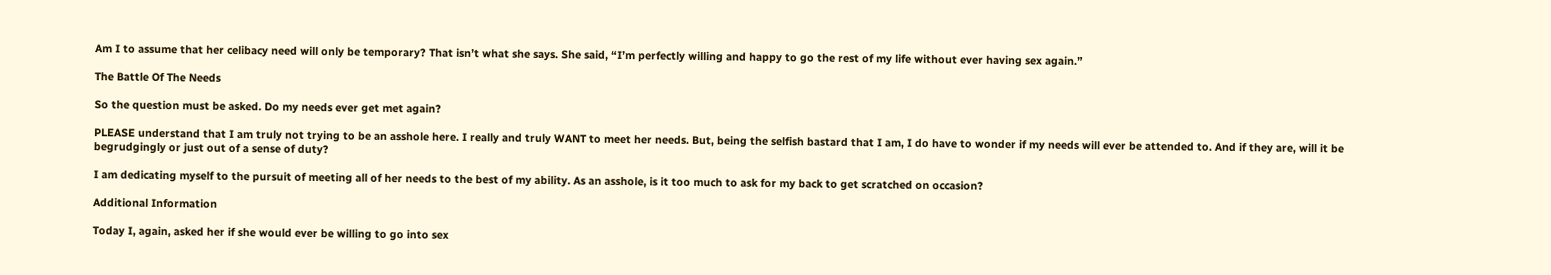Am I to assume that her celibacy need will only be temporary? That isn’t what she says. She said, “I’m perfectly willing and happy to go the rest of my life without ever having sex again.”

The Battle Of The Needs

So the question must be asked. Do my needs ever get met again?

PLEASE understand that I am truly not trying to be an asshole here. I really and truly WANT to meet her needs. But, being the selfish bastard that I am, I do have to wonder if my needs will ever be attended to. And if they are, will it be begrudgingly or just out of a sense of duty?

I am dedicating myself to the pursuit of meeting all of her needs to the best of my ability. As an asshole, is it too much to ask for my back to get scratched on occasion?

Additional Information

Today I, again, asked her if she would ever be willing to go into sex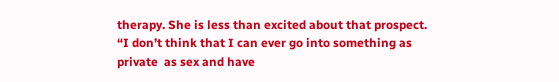therapy. She is less than excited about that prospect. “I don’t think that I can ever go into something as private  as sex and have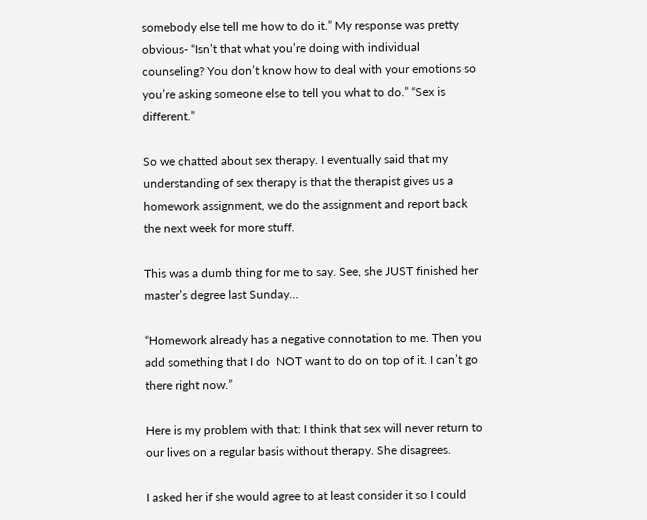somebody else tell me how to do it.” My response was pretty obvious- “Isn’t that what you’re doing with individual counseling? You don’t know how to deal with your emotions so you’re asking someone else to tell you what to do.” “Sex is different.”

So we chatted about sex therapy. I eventually said that my understanding of sex therapy is that the therapist gives us a homework assignment, we do the assignment and report back the next week for more stuff.

This was a dumb thing for me to say. See, she JUST finished her master’s degree last Sunday…

“Homework already has a negative connotation to me. Then you add something that I do  NOT want to do on top of it. I can’t go there right now.”

Here is my problem with that: I think that sex will never return to our lives on a regular basis without therapy. She disagrees.

I asked her if she would agree to at least consider it so I could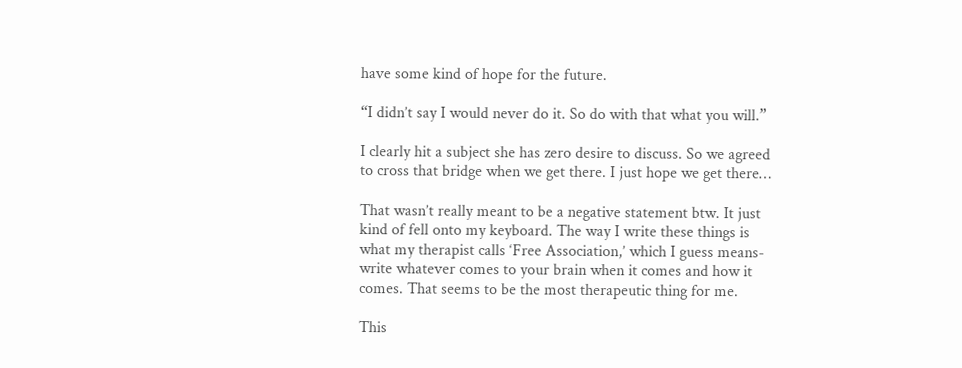have some kind of hope for the future.

“I didn’t say I would never do it. So do with that what you will.”

I clearly hit a subject she has zero desire to discuss. So we agreed to cross that bridge when we get there. I just hope we get there…

That wasn’t really meant to be a negative statement btw. It just kind of fell onto my keyboard. The way I write these things is what my therapist calls ‘Free Association,’ which I guess means- write whatever comes to your brain when it comes and how it comes. That seems to be the most therapeutic thing for me.

This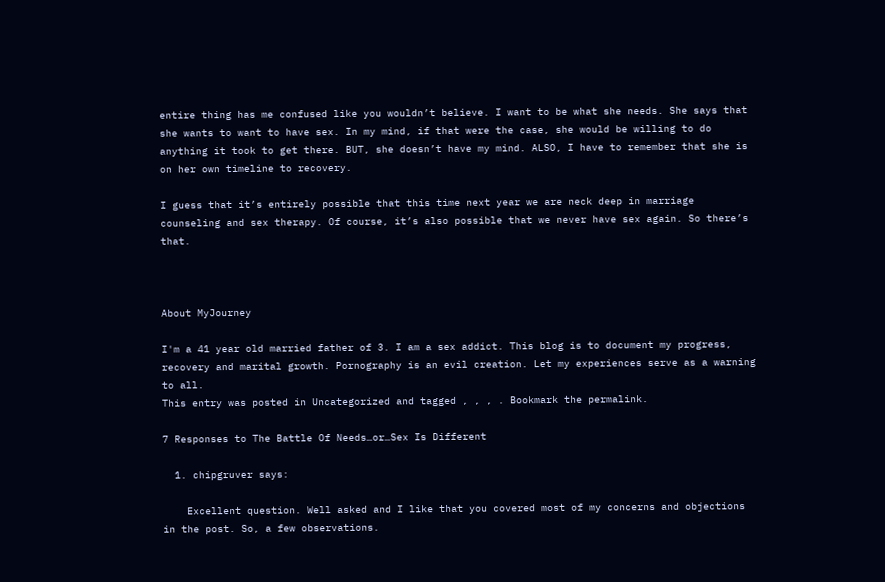entire thing has me confused like you wouldn’t believe. I want to be what she needs. She says that she wants to want to have sex. In my mind, if that were the case, she would be willing to do anything it took to get there. BUT, she doesn’t have my mind. ALSO, I have to remember that she is on her own timeline to recovery.

I guess that it’s entirely possible that this time next year we are neck deep in marriage counseling and sex therapy. Of course, it’s also possible that we never have sex again. So there’s that.



About MyJourney

I'm a 41 year old married father of 3. I am a sex addict. This blog is to document my progress, recovery and marital growth. Pornography is an evil creation. Let my experiences serve as a warning to all.
This entry was posted in Uncategorized and tagged , , , . Bookmark the permalink.

7 Responses to The Battle Of Needs…or…Sex Is Different

  1. chipgruver says:

    Excellent question. Well asked and I like that you covered most of my concerns and objections in the post. So, a few observations.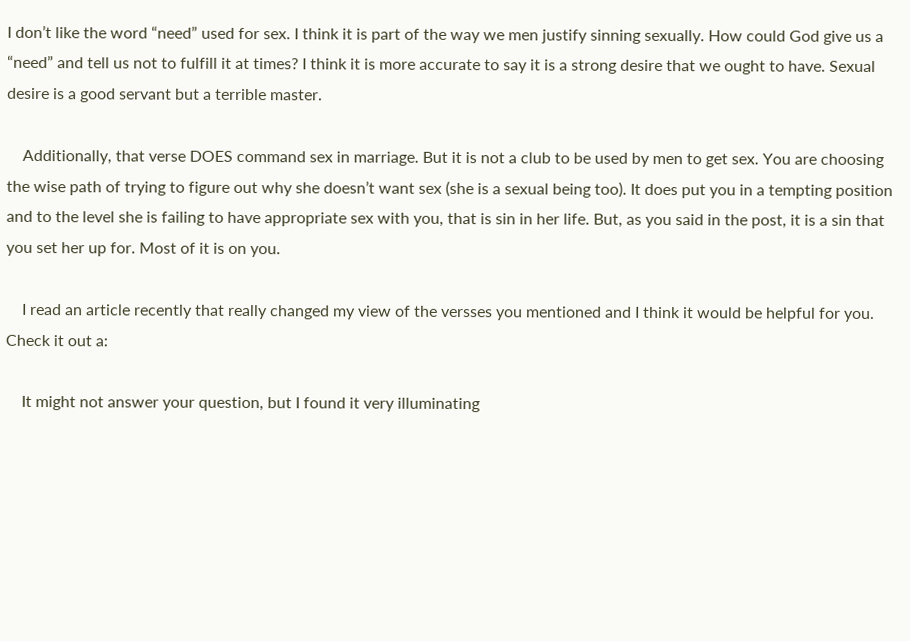I don’t like the word “need” used for sex. I think it is part of the way we men justify sinning sexually. How could God give us a “need” and tell us not to fulfill it at times? I think it is more accurate to say it is a strong desire that we ought to have. Sexual desire is a good servant but a terrible master.

    Additionally, that verse DOES command sex in marriage. But it is not a club to be used by men to get sex. You are choosing the wise path of trying to figure out why she doesn’t want sex (she is a sexual being too). It does put you in a tempting position and to the level she is failing to have appropriate sex with you, that is sin in her life. But, as you said in the post, it is a sin that you set her up for. Most of it is on you.

    I read an article recently that really changed my view of the versses you mentioned and I think it would be helpful for you. Check it out a:

    It might not answer your question, but I found it very illuminating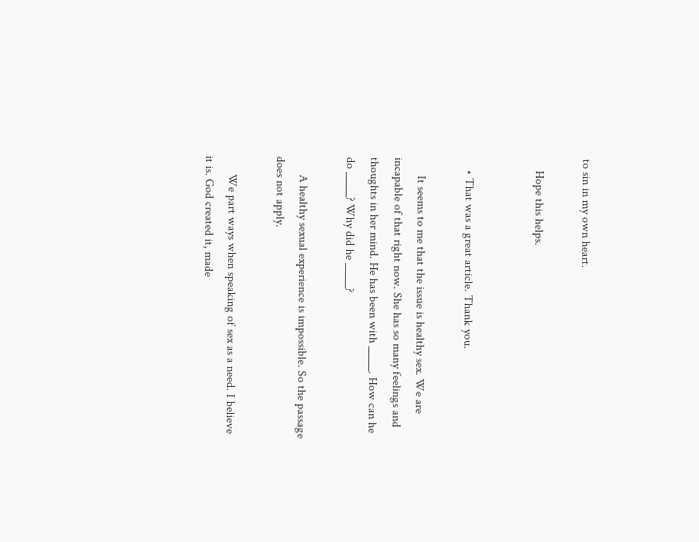to sin in my own heart.

    Hope this helps.


    • That was a great article. Thank you.

      It seems to me that the issue is healthy sex. We are incapable of that right now. She has so many feelings and thoughts in her mind. He has been with _____. How can he do _____? Why did he _____?

      A healthy sexual experience is impossible. So the passage does not apply.

      We part ways when speaking of sex as a need. I believe it is. God created it, made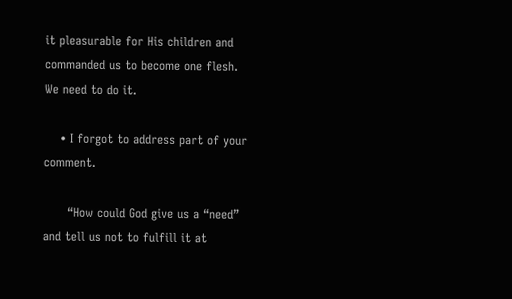it pleasurable for His children and commanded us to become one flesh. We need to do it.

    • I forgot to address part of your comment.

      “How could God give us a “need” and tell us not to fulfill it at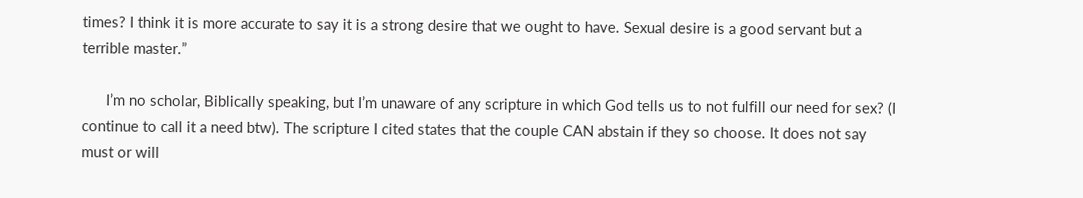times? I think it is more accurate to say it is a strong desire that we ought to have. Sexual desire is a good servant but a terrible master.”

      I’m no scholar, Biblically speaking, but I’m unaware of any scripture in which God tells us to not fulfill our need for sex? (I continue to call it a need btw). The scripture I cited states that the couple CAN abstain if they so choose. It does not say must or will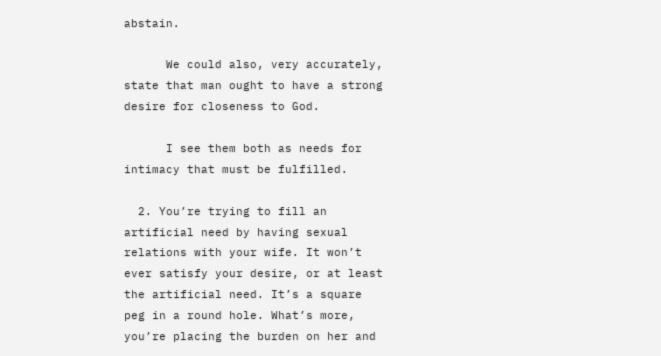abstain.

      We could also, very accurately, state that man ought to have a strong desire for closeness to God.

      I see them both as needs for intimacy that must be fulfilled.

  2. You’re trying to fill an artificial need by having sexual relations with your wife. It won’t ever satisfy your desire, or at least the artificial need. It’s a square peg in a round hole. What’s more, you’re placing the burden on her and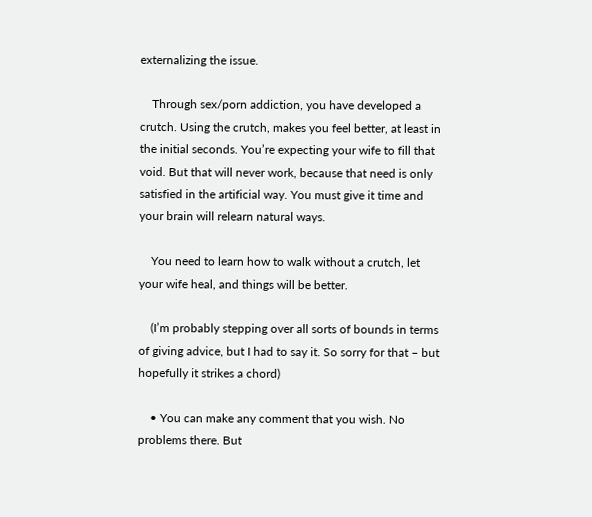externalizing the issue.

    Through sex/porn addiction, you have developed a crutch. Using the crutch, makes you feel better, at least in the initial seconds. You’re expecting your wife to fill that void. But that will never work, because that need is only satisfied in the artificial way. You must give it time and your brain will relearn natural ways.

    You need to learn how to walk without a crutch, let your wife heal, and things will be better.

    (I’m probably stepping over all sorts of bounds in terms of giving advice, but I had to say it. So sorry for that – but hopefully it strikes a chord)

    • You can make any comment that you wish. No problems there. But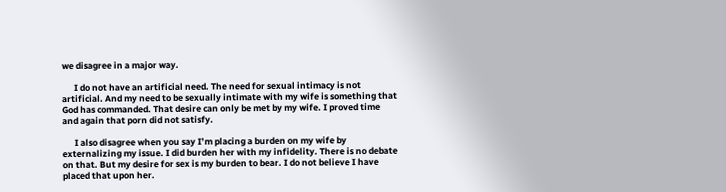we disagree in a major way.

      I do not have an artificial need. The need for sexual intimacy is not artificial. And my need to be sexually intimate with my wife is something that God has commanded. That desire can only be met by my wife. I proved time and again that porn did not satisfy.

      I also disagree when you say I’m placing a burden on my wife by externalizing my issue. I did burden her with my infidelity. There is no debate on that. But my desire for sex is my burden to bear. I do not believe I have placed that upon her.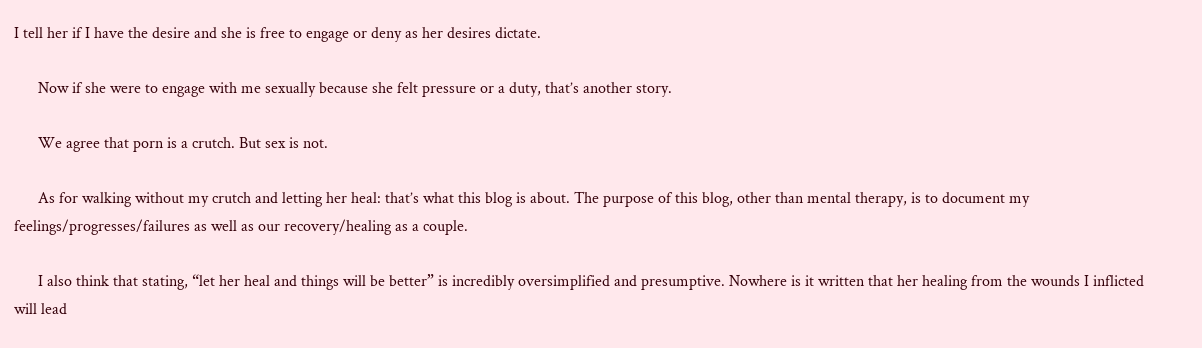I tell her if I have the desire and she is free to engage or deny as her desires dictate.

      Now if she were to engage with me sexually because she felt pressure or a duty, that’s another story.

      We agree that porn is a crutch. But sex is not.

      As for walking without my crutch and letting her heal: that’s what this blog is about. The purpose of this blog, other than mental therapy, is to document my feelings/progresses/failures as well as our recovery/healing as a couple.

      I also think that stating, “let her heal and things will be better” is incredibly oversimplified and presumptive. Nowhere is it written that her healing from the wounds I inflicted will lead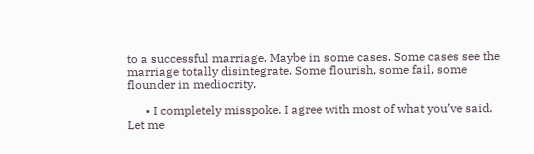to a successful marriage. Maybe in some cases. Some cases see the marriage totally disintegrate. Some flourish, some fail, some flounder in mediocrity.

      • I completely misspoke. I agree with most of what you’ve said. Let me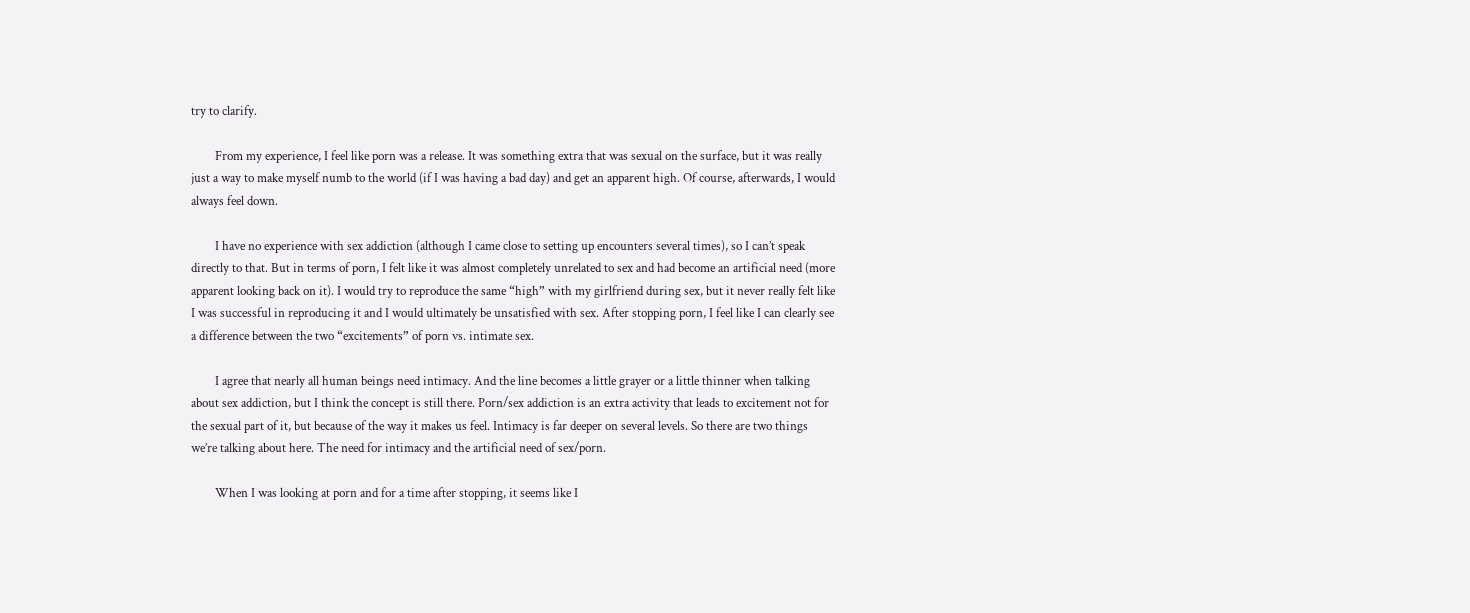try to clarify.

        From my experience, I feel like porn was a release. It was something extra that was sexual on the surface, but it was really just a way to make myself numb to the world (if I was having a bad day) and get an apparent high. Of course, afterwards, I would always feel down.

        I have no experience with sex addiction (although I came close to setting up encounters several times), so I can’t speak directly to that. But in terms of porn, I felt like it was almost completely unrelated to sex and had become an artificial need (more apparent looking back on it). I would try to reproduce the same “high” with my girlfriend during sex, but it never really felt like I was successful in reproducing it and I would ultimately be unsatisfied with sex. After stopping porn, I feel like I can clearly see a difference between the two “excitements” of porn vs. intimate sex.

        I agree that nearly all human beings need intimacy. And the line becomes a little grayer or a little thinner when talking about sex addiction, but I think the concept is still there. Porn/sex addiction is an extra activity that leads to excitement not for the sexual part of it, but because of the way it makes us feel. Intimacy is far deeper on several levels. So there are two things we’re talking about here. The need for intimacy and the artificial need of sex/porn.

        When I was looking at porn and for a time after stopping, it seems like I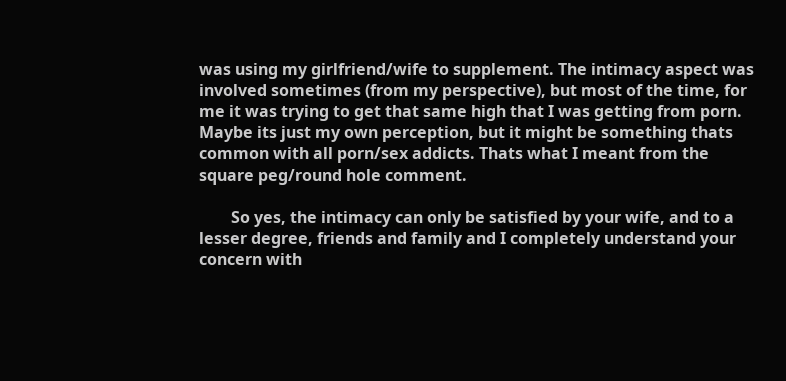was using my girlfriend/wife to supplement. The intimacy aspect was involved sometimes (from my perspective), but most of the time, for me it was trying to get that same high that I was getting from porn. Maybe its just my own perception, but it might be something thats common with all porn/sex addicts. Thats what I meant from the square peg/round hole comment.

        So yes, the intimacy can only be satisfied by your wife, and to a lesser degree, friends and family and I completely understand your concern with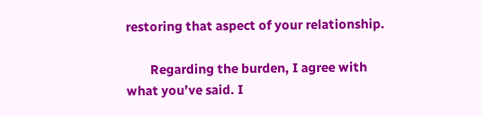restoring that aspect of your relationship.

        Regarding the burden, I agree with what you’ve said. I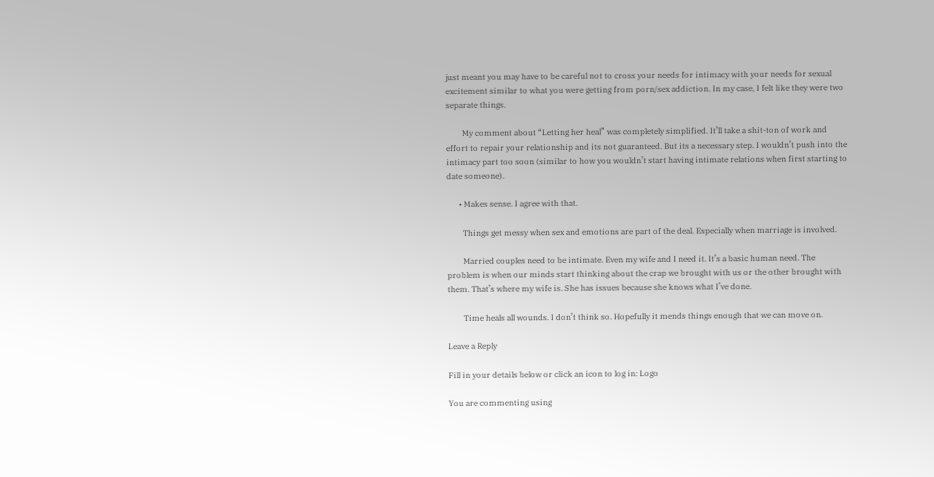just meant you may have to be careful not to cross your needs for intimacy with your needs for sexual excitement similar to what you were getting from porn/sex addiction. In my case, I felt like they were two separate things.

        My comment about “Letting her heal” was completely simplified. It’ll take a shit-ton of work and effort to repair your relationship and its not guaranteed. But its a necessary step. I wouldn’t push into the intimacy part too soon (similar to how you wouldn’t start having intimate relations when first starting to date someone).

      • Makes sense. I agree with that.

        Things get messy when sex and emotions are part of the deal. Especially when marriage is involved.

        Married couples need to be intimate. Even my wife and I need it. It’s a basic human need. The problem is when our minds start thinking about the crap we brought with us or the other brought with them. That’s where my wife is. She has issues because she knows what I’ve done.

        Time heals all wounds. I don’t think so. Hopefully it mends things enough that we can move on.

Leave a Reply

Fill in your details below or click an icon to log in: Logo

You are commenting using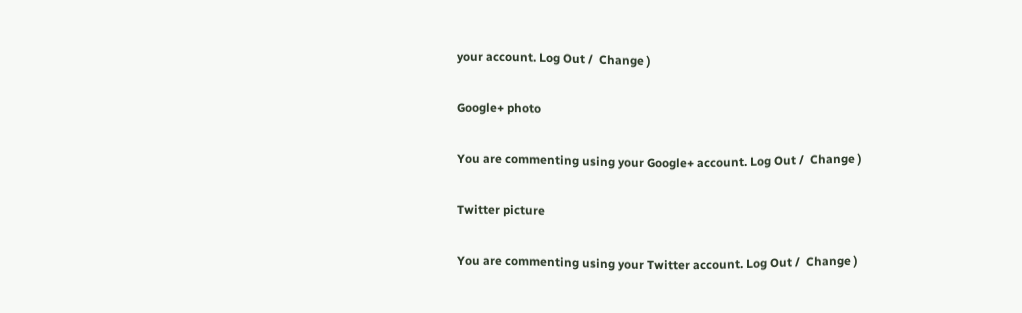your account. Log Out /  Change )

Google+ photo

You are commenting using your Google+ account. Log Out /  Change )

Twitter picture

You are commenting using your Twitter account. Log Out /  Change )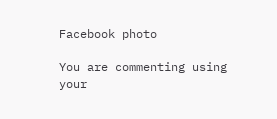Facebook photo

You are commenting using your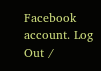Facebook account. Log Out /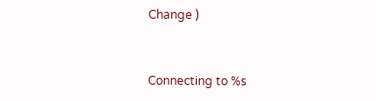Change )


Connecting to %s